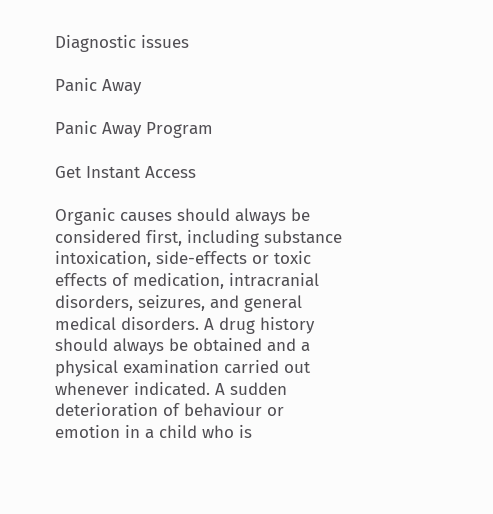Diagnostic issues

Panic Away

Panic Away Program

Get Instant Access

Organic causes should always be considered first, including substance intoxication, side-effects or toxic effects of medication, intracranial disorders, seizures, and general medical disorders. A drug history should always be obtained and a physical examination carried out whenever indicated. A sudden deterioration of behaviour or emotion in a child who is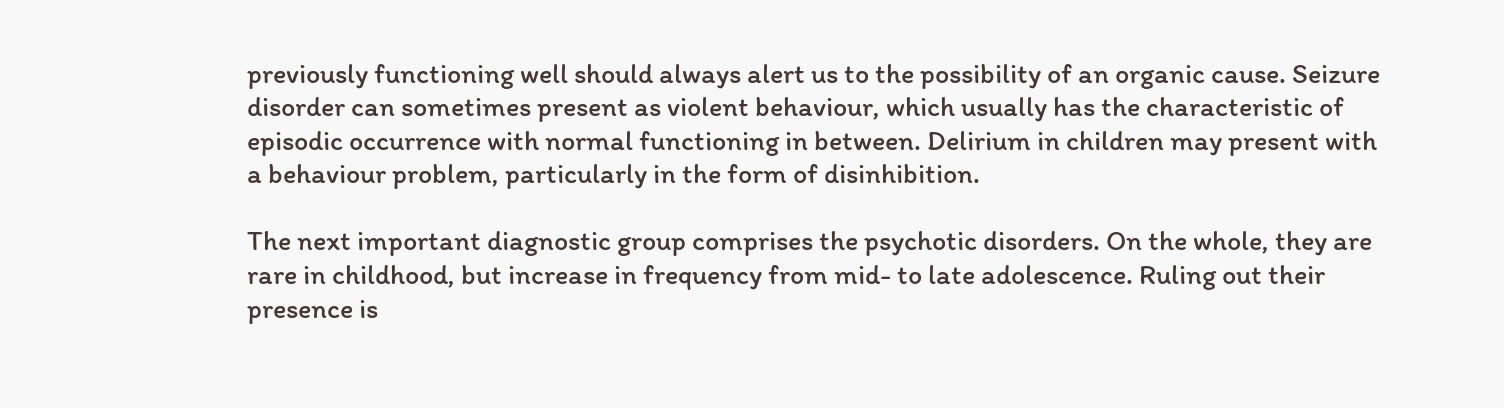previously functioning well should always alert us to the possibility of an organic cause. Seizure disorder can sometimes present as violent behaviour, which usually has the characteristic of episodic occurrence with normal functioning in between. Delirium in children may present with a behaviour problem, particularly in the form of disinhibition.

The next important diagnostic group comprises the psychotic disorders. On the whole, they are rare in childhood, but increase in frequency from mid- to late adolescence. Ruling out their presence is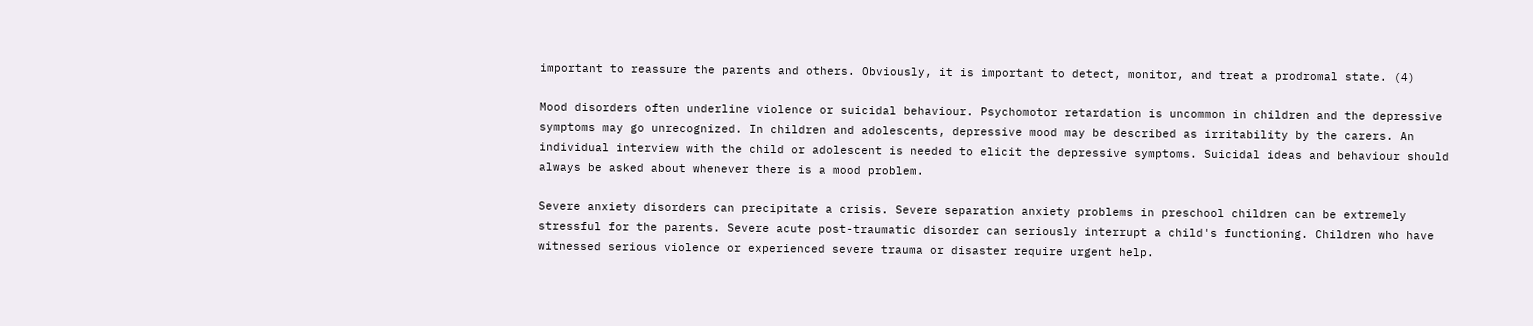important to reassure the parents and others. Obviously, it is important to detect, monitor, and treat a prodromal state. (4)

Mood disorders often underline violence or suicidal behaviour. Psychomotor retardation is uncommon in children and the depressive symptoms may go unrecognized. In children and adolescents, depressive mood may be described as irritability by the carers. An individual interview with the child or adolescent is needed to elicit the depressive symptoms. Suicidal ideas and behaviour should always be asked about whenever there is a mood problem.

Severe anxiety disorders can precipitate a crisis. Severe separation anxiety problems in preschool children can be extremely stressful for the parents. Severe acute post-traumatic disorder can seriously interrupt a child's functioning. Children who have witnessed serious violence or experienced severe trauma or disaster require urgent help.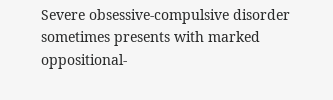Severe obsessive-compulsive disorder sometimes presents with marked oppositional-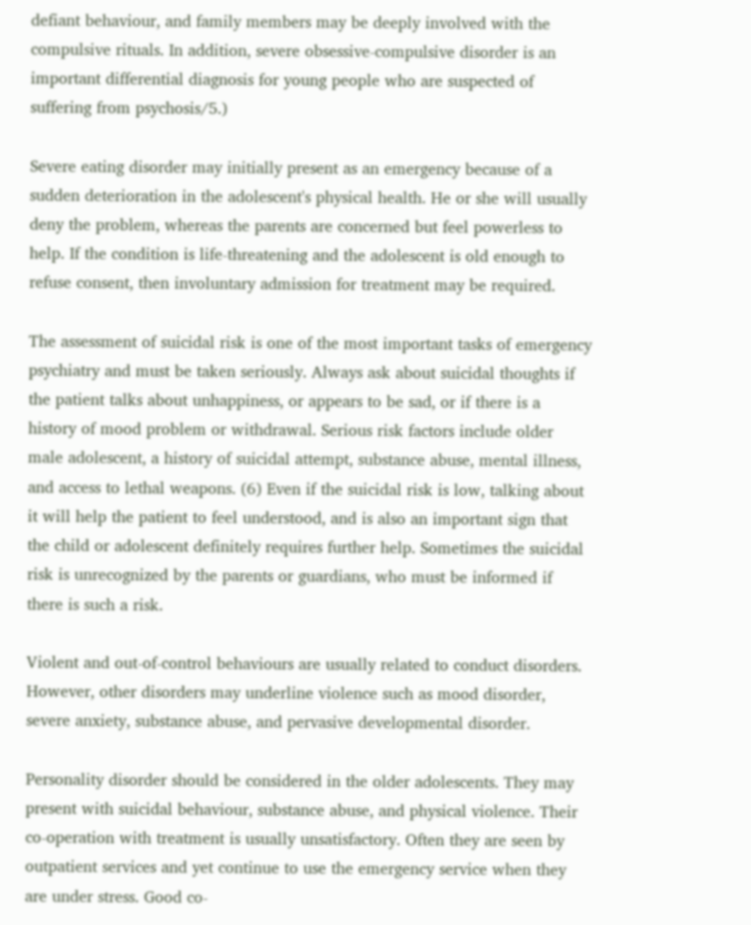defiant behaviour, and family members may be deeply involved with the compulsive rituals. In addition, severe obsessive-compulsive disorder is an important differential diagnosis for young people who are suspected of suffering from psychosis/5.)

Severe eating disorder may initially present as an emergency because of a sudden deterioration in the adolescent's physical health. He or she will usually deny the problem, whereas the parents are concerned but feel powerless to help. If the condition is life-threatening and the adolescent is old enough to refuse consent, then involuntary admission for treatment may be required.

The assessment of suicidal risk is one of the most important tasks of emergency psychiatry and must be taken seriously. Always ask about suicidal thoughts if the patient talks about unhappiness, or appears to be sad, or if there is a history of mood problem or withdrawal. Serious risk factors include older male adolescent, a history of suicidal attempt, substance abuse, mental illness, and access to lethal weapons. (6) Even if the suicidal risk is low, talking about it will help the patient to feel understood, and is also an important sign that the child or adolescent definitely requires further help. Sometimes the suicidal risk is unrecognized by the parents or guardians, who must be informed if there is such a risk.

Violent and out-of-control behaviours are usually related to conduct disorders. However, other disorders may underline violence such as mood disorder, severe anxiety, substance abuse, and pervasive developmental disorder.

Personality disorder should be considered in the older adolescents. They may present with suicidal behaviour, substance abuse, and physical violence. Their co-operation with treatment is usually unsatisfactory. Often they are seen by outpatient services and yet continue to use the emergency service when they are under stress. Good co-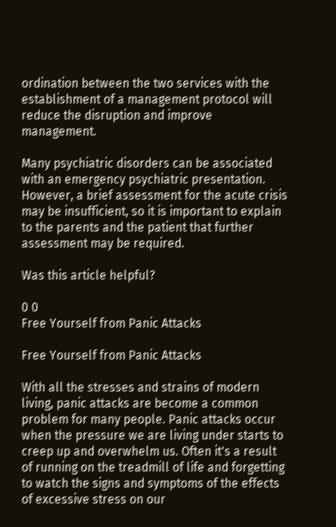ordination between the two services with the establishment of a management protocol will reduce the disruption and improve management.

Many psychiatric disorders can be associated with an emergency psychiatric presentation. However, a brief assessment for the acute crisis may be insufficient, so it is important to explain to the parents and the patient that further assessment may be required.

Was this article helpful?

0 0
Free Yourself from Panic Attacks

Free Yourself from Panic Attacks

With all the stresses and strains of modern living, panic attacks are become a common problem for many people. Panic attacks occur when the pressure we are living under starts to creep up and overwhelm us. Often it's a result of running on the treadmill of life and forgetting to watch the signs and symptoms of the effects of excessive stress on our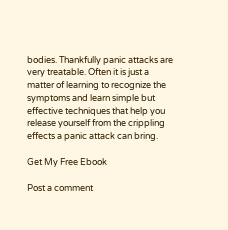bodies. Thankfully panic attacks are very treatable. Often it is just a matter of learning to recognize the symptoms and learn simple but effective techniques that help you release yourself from the crippling effects a panic attack can bring.

Get My Free Ebook

Post a comment